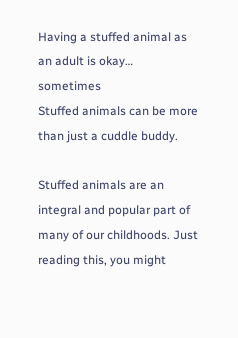Having a stuffed animal as an adult is okay… sometimes
Stuffed animals can be more than just a cuddle buddy.

Stuffed animals are an integral and popular part of many of our childhoods. Just reading this, you might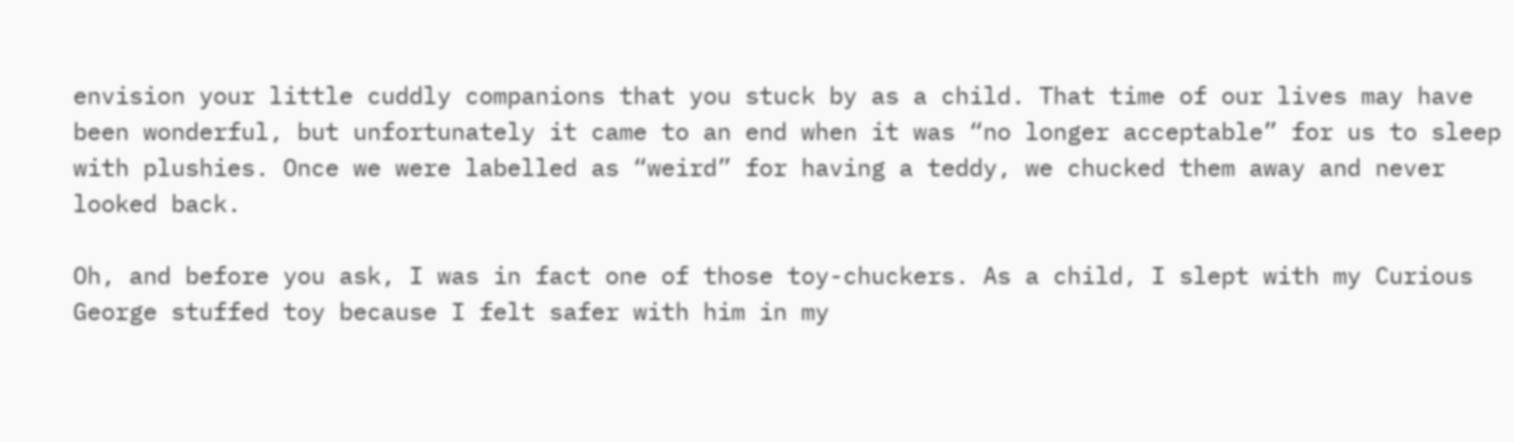envision your little cuddly companions that you stuck by as a child. That time of our lives may have been wonderful, but unfortunately it came to an end when it was “no longer acceptable” for us to sleep with plushies. Once we were labelled as “weird” for having a teddy, we chucked them away and never looked back.

Oh, and before you ask, I was in fact one of those toy-chuckers. As a child, I slept with my Curious George stuffed toy because I felt safer with him in my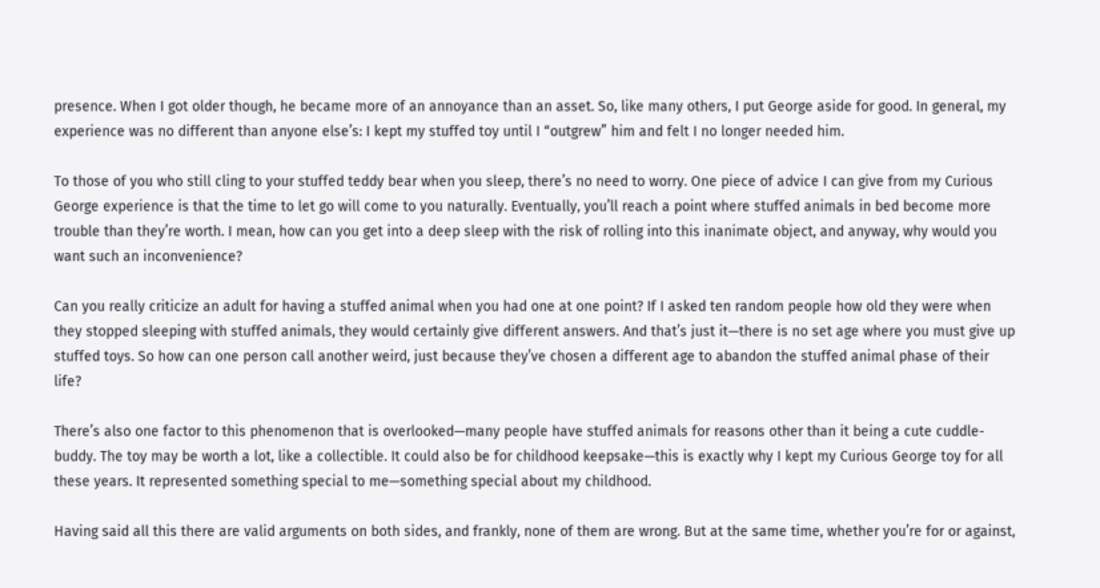presence. When I got older though, he became more of an annoyance than an asset. So, like many others, I put George aside for good. In general, my experience was no different than anyone else’s: I kept my stuffed toy until I “outgrew” him and felt I no longer needed him.

To those of you who still cling to your stuffed teddy bear when you sleep, there’s no need to worry. One piece of advice I can give from my Curious George experience is that the time to let go will come to you naturally. Eventually, you’ll reach a point where stuffed animals in bed become more trouble than they’re worth. I mean, how can you get into a deep sleep with the risk of rolling into this inanimate object, and anyway, why would you want such an inconvenience?

Can you really criticize an adult for having a stuffed animal when you had one at one point? If I asked ten random people how old they were when they stopped sleeping with stuffed animals, they would certainly give different answers. And that’s just it—there is no set age where you must give up stuffed toys. So how can one person call another weird, just because they’ve chosen a different age to abandon the stuffed animal phase of their life?

There’s also one factor to this phenomenon that is overlooked—many people have stuffed animals for reasons other than it being a cute cuddle-buddy. The toy may be worth a lot, like a collectible. It could also be for childhood keepsake—this is exactly why I kept my Curious George toy for all these years. It represented something special to me—something special about my childhood.

Having said all this there are valid arguments on both sides, and frankly, none of them are wrong. But at the same time, whether you’re for or against,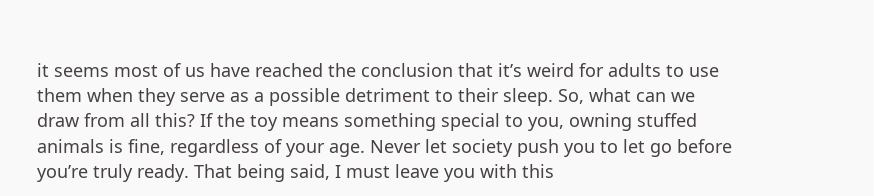it seems most of us have reached the conclusion that it’s weird for adults to use them when they serve as a possible detriment to their sleep. So, what can we draw from all this? If the toy means something special to you, owning stuffed animals is fine, regardless of your age. Never let society push you to let go before you’re truly ready. That being said, I must leave you with this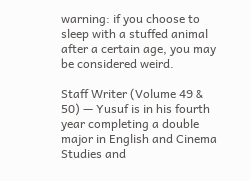warning: if you choose to sleep with a stuffed animal after a certain age, you may be considered weird.

Staff Writer (Volume 49 & 50) — Yusuf is in his fourth year completing a double major in English and Cinema Studies and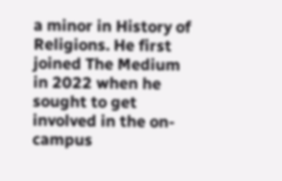a minor in History of Religions. He first joined The Medium in 2022 when he sought to get involved in the on-campus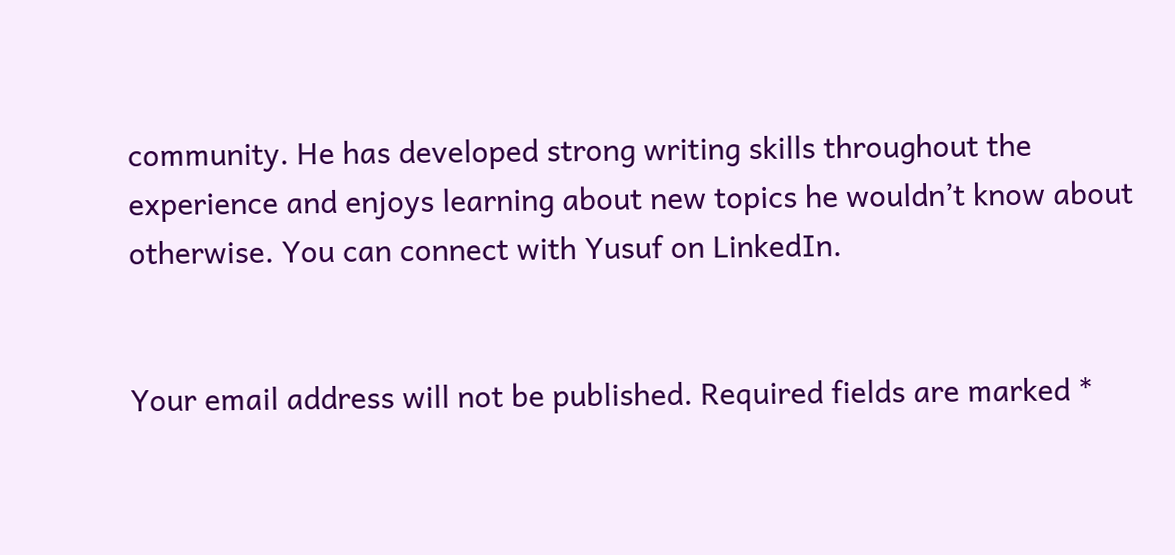community. He has developed strong writing skills throughout the experience and enjoys learning about new topics he wouldn’t know about otherwise. You can connect with Yusuf on LinkedIn.


Your email address will not be published. Required fields are marked *